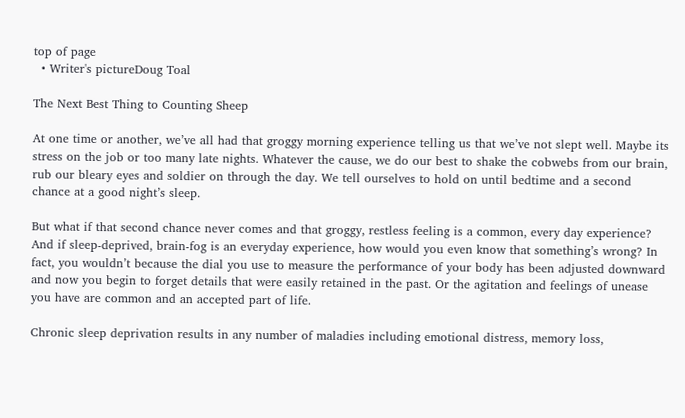top of page
  • Writer's pictureDoug Toal

The Next Best Thing to Counting Sheep

At one time or another, we’ve all had that groggy morning experience telling us that we’ve not slept well. Maybe its stress on the job or too many late nights. Whatever the cause, we do our best to shake the cobwebs from our brain, rub our bleary eyes and soldier on through the day. We tell ourselves to hold on until bedtime and a second chance at a good night’s sleep.

But what if that second chance never comes and that groggy, restless feeling is a common, every day experience? And if sleep-deprived, brain-fog is an everyday experience, how would you even know that something’s wrong? In fact, you wouldn’t because the dial you use to measure the performance of your body has been adjusted downward and now you begin to forget details that were easily retained in the past. Or the agitation and feelings of unease you have are common and an accepted part of life.

Chronic sleep deprivation results in any number of maladies including emotional distress, memory loss,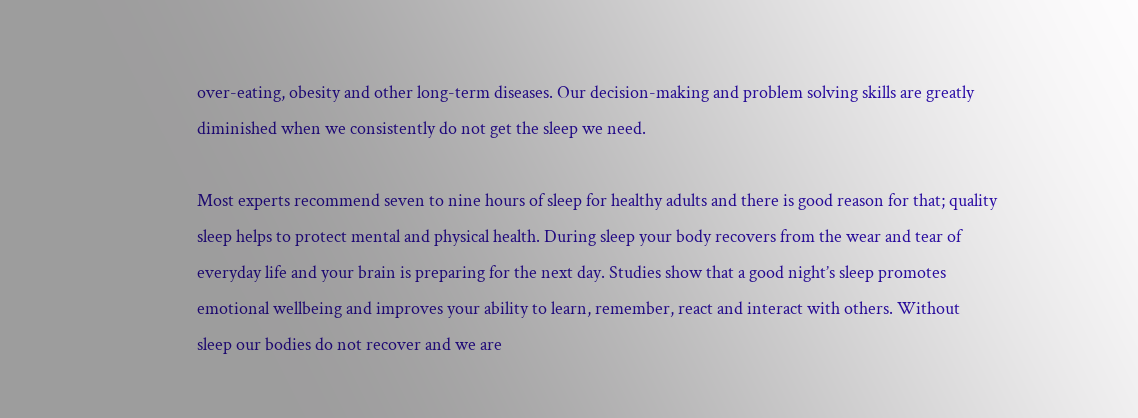over-eating, obesity and other long-term diseases. Our decision-making and problem solving skills are greatly diminished when we consistently do not get the sleep we need.

Most experts recommend seven to nine hours of sleep for healthy adults and there is good reason for that; quality sleep helps to protect mental and physical health. During sleep your body recovers from the wear and tear of everyday life and your brain is preparing for the next day. Studies show that a good night’s sleep promotes emotional wellbeing and improves your ability to learn, remember, react and interact with others. Without sleep our bodies do not recover and we are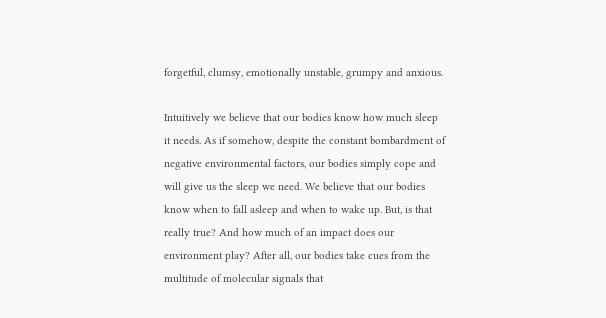forgetful, clumsy, emotionally unstable, grumpy and anxious.

Intuitively we believe that our bodies know how much sleep it needs. As if somehow, despite the constant bombardment of negative environmental factors, our bodies simply cope and will give us the sleep we need. We believe that our bodies know when to fall asleep and when to wake up. But, is that really true? And how much of an impact does our environment play? After all, our bodies take cues from the multitude of molecular signals that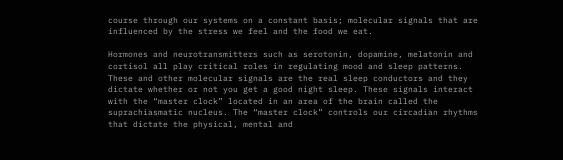course through our systems on a constant basis; molecular signals that are influenced by the stress we feel and the food we eat.

Hormones and neurotransmitters such as serotonin, dopamine, melatonin and cortisol all play critical roles in regulating mood and sleep patterns. These and other molecular signals are the real sleep conductors and they dictate whether or not you get a good night sleep. These signals interact with the “master clock” located in an area of the brain called the suprachiasmatic nucleus. The “master clock” controls our circadian rhythms that dictate the physical, mental and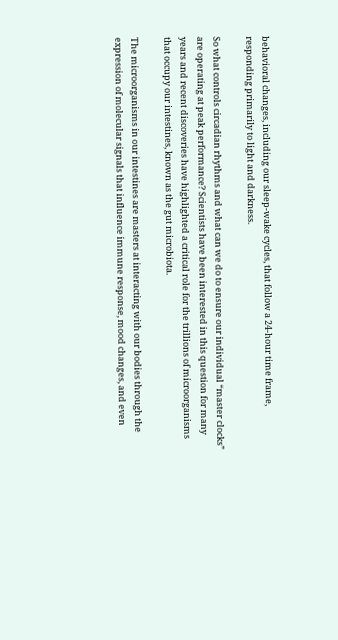behavioral changes, including our sleep-wake cycles, that follow a 24-hour time frame, responding primarily to light and darkness.

So what controls circadian rhythms and what can we do to ensure our individual “master clocks” are operating at peak performance? Scientists have been interested in this question for many years and recent discoveries have highlighted a critical role for the trillions of microorganisms that occupy our intestines, known as the gut microbiota.

The microorganisms in our intestines are masters at interacting with our bodies through the expression of molecular signals that influence immune response, mood changes, and even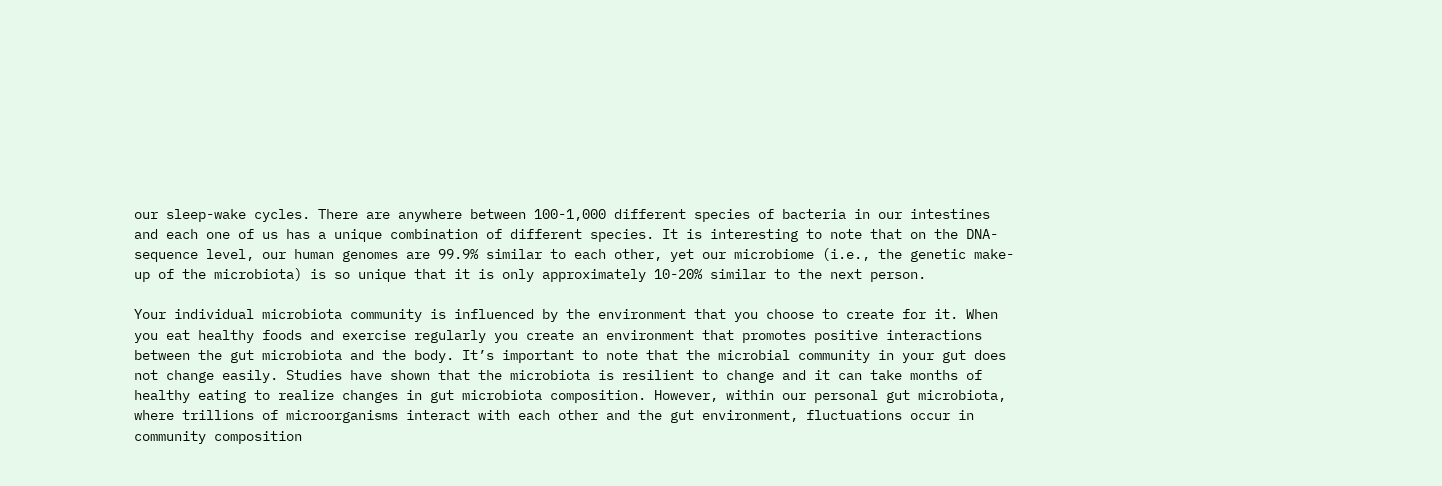our sleep-wake cycles. There are anywhere between 100-1,000 different species of bacteria in our intestines and each one of us has a unique combination of different species. It is interesting to note that on the DNA-sequence level, our human genomes are 99.9% similar to each other, yet our microbiome (i.e., the genetic make-up of the microbiota) is so unique that it is only approximately 10-20% similar to the next person.

Your individual microbiota community is influenced by the environment that you choose to create for it. When you eat healthy foods and exercise regularly you create an environment that promotes positive interactions between the gut microbiota and the body. It’s important to note that the microbial community in your gut does not change easily. Studies have shown that the microbiota is resilient to change and it can take months of healthy eating to realize changes in gut microbiota composition. However, within our personal gut microbiota, where trillions of microorganisms interact with each other and the gut environment, fluctuations occur in community composition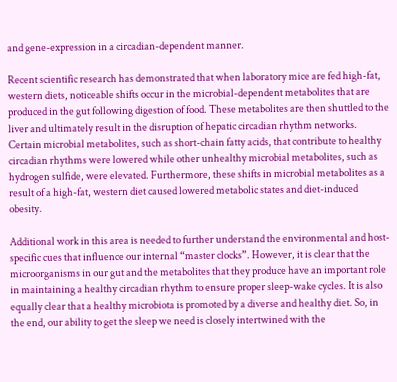and gene-expression in a circadian-dependent manner.

Recent scientific research has demonstrated that when laboratory mice are fed high-fat, western diets, noticeable shifts occur in the microbial-dependent metabolites that are produced in the gut following digestion of food. These metabolites are then shuttled to the liver and ultimately result in the disruption of hepatic circadian rhythm networks. Certain microbial metabolites, such as short-chain fatty acids, that contribute to healthy circadian rhythms were lowered while other unhealthy microbial metabolites, such as hydrogen sulfide, were elevated. Furthermore, these shifts in microbial metabolites as a result of a high-fat, western diet caused lowered metabolic states and diet-induced obesity.

Additional work in this area is needed to further understand the environmental and host-specific cues that influence our internal “master clocks”. However, it is clear that the microorganisms in our gut and the metabolites that they produce have an important role in maintaining a healthy circadian rhythm to ensure proper sleep-wake cycles. It is also equally clear that a healthy microbiota is promoted by a diverse and healthy diet. So, in the end, our ability to get the sleep we need is closely intertwined with the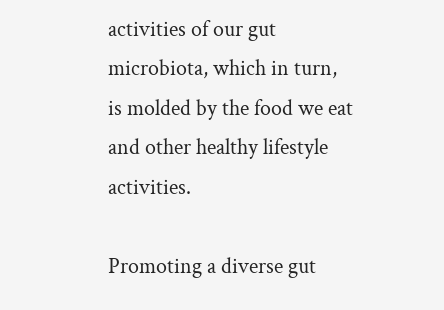activities of our gut microbiota, which in turn, is molded by the food we eat and other healthy lifestyle activities.

Promoting a diverse gut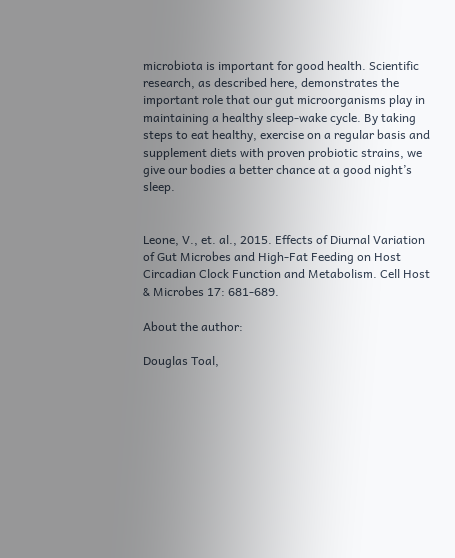microbiota is important for good health. Scientific research, as described here, demonstrates the important role that our gut microorganisms play in maintaining a healthy sleep-wake cycle. By taking steps to eat healthy, exercise on a regular basis and supplement diets with proven probiotic strains, we give our bodies a better chance at a good night’s sleep.


Leone, V., et. al., 2015. Effects of Diurnal Variation of Gut Microbes and High-Fat Feeding on Host Circadian Clock Function and Metabolism. Cell Host & Microbes 17: 681-689.

About the author:

Douglas Toal,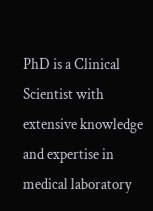PhD is a Clinical Scientist with extensive knowledge and expertise in medical laboratory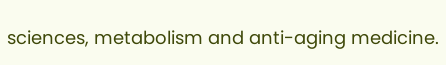sciences, metabolism and anti-aging medicine.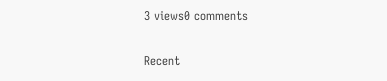3 views0 comments

Recent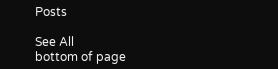Posts

See All
bottom of page